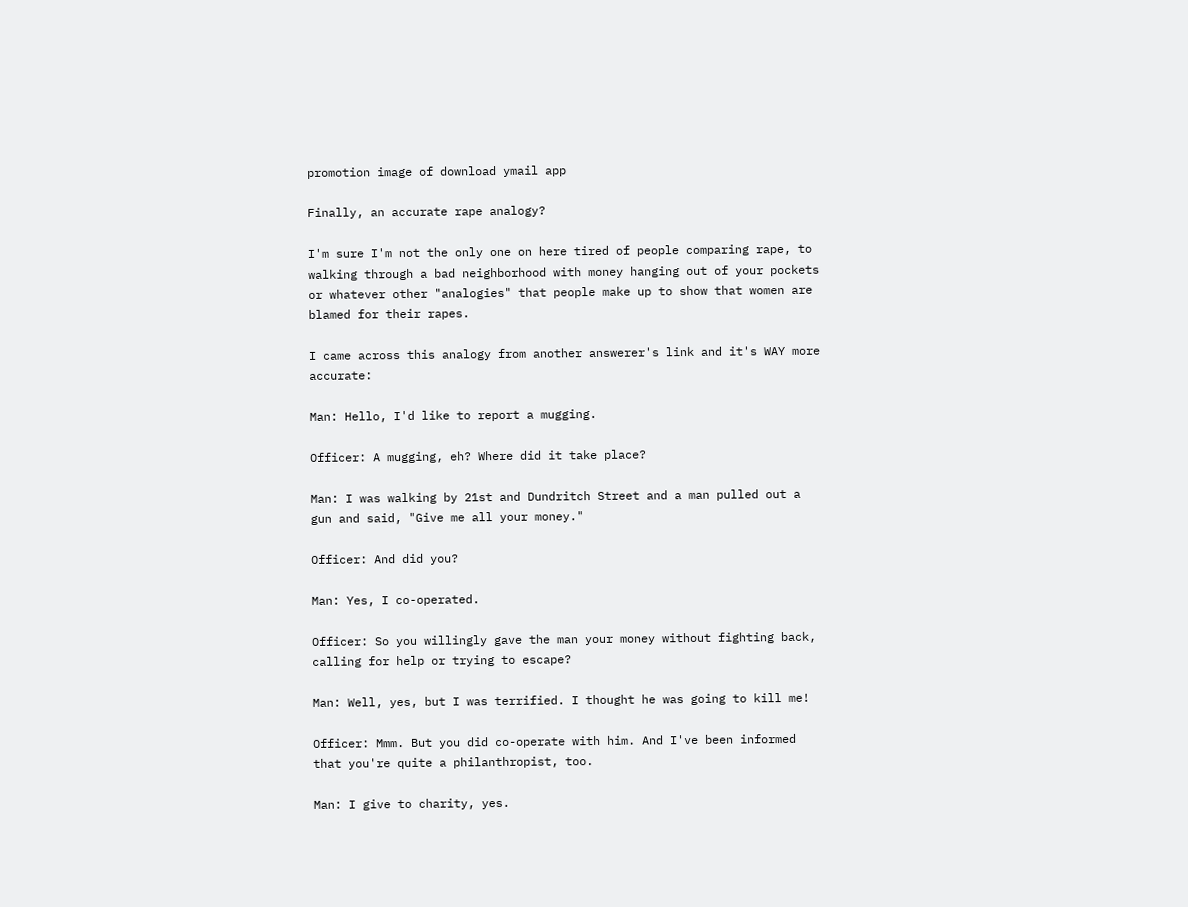promotion image of download ymail app

Finally, an accurate rape analogy?

I'm sure I'm not the only one on here tired of people comparing rape, to walking through a bad neighborhood with money hanging out of your pockets or whatever other "analogies" that people make up to show that women are blamed for their rapes.

I came across this analogy from another answerer's link and it's WAY more accurate:

Man: Hello, I'd like to report a mugging.

Officer: A mugging, eh? Where did it take place?

Man: I was walking by 21st and Dundritch Street and a man pulled out a gun and said, "Give me all your money."

Officer: And did you?

Man: Yes, I co-operated.

Officer: So you willingly gave the man your money without fighting back, calling for help or trying to escape?

Man: Well, yes, but I was terrified. I thought he was going to kill me!

Officer: Mmm. But you did co-operate with him. And I've been informed that you're quite a philanthropist, too.

Man: I give to charity, yes.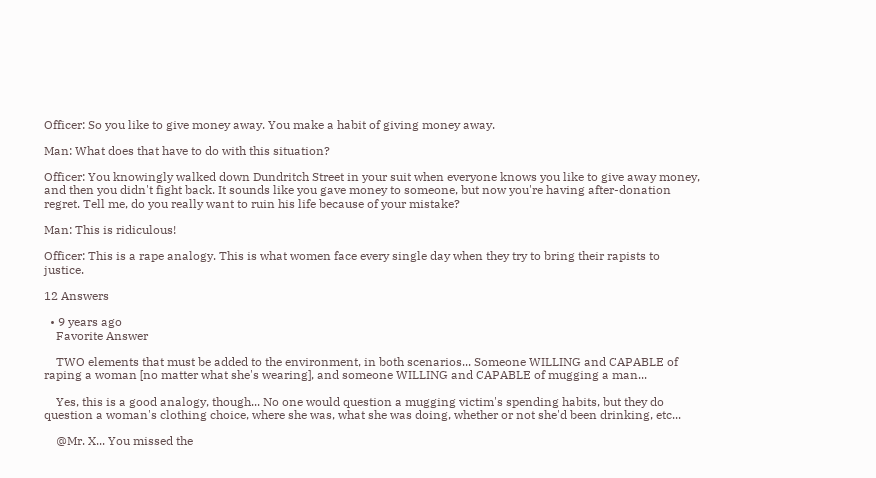Officer: So you like to give money away. You make a habit of giving money away.

Man: What does that have to do with this situation?

Officer: You knowingly walked down Dundritch Street in your suit when everyone knows you like to give away money, and then you didn't fight back. It sounds like you gave money to someone, but now you're having after-donation regret. Tell me, do you really want to ruin his life because of your mistake?

Man: This is ridiculous!

Officer: This is a rape analogy. This is what women face every single day when they try to bring their rapists to justice.

12 Answers

  • 9 years ago
    Favorite Answer

    TWO elements that must be added to the environment, in both scenarios... Someone WILLING and CAPABLE of raping a woman [no matter what she's wearing], and someone WILLING and CAPABLE of mugging a man...

    Yes, this is a good analogy, though... No one would question a mugging victim's spending habits, but they do question a woman's clothing choice, where she was, what she was doing, whether or not she'd been drinking, etc...

    @Mr. X... You missed the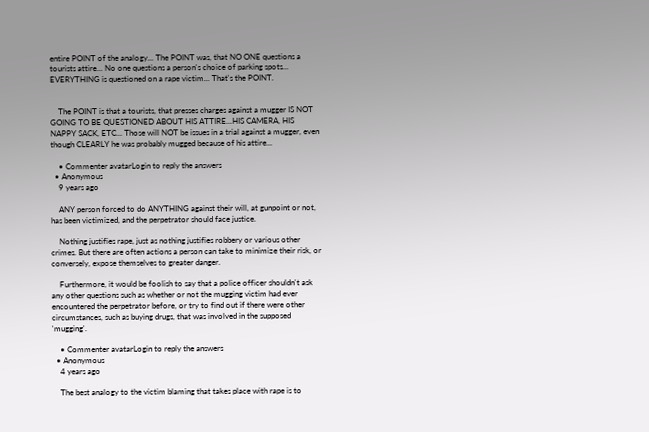entire POINT of the analogy... The POINT was, that NO ONE questions a tourists attire... No one questions a person's choice of parking spots... EVERYTHING is questioned on a rape victim... That's the POINT.


    The POINT is that a tourists, that presses charges against a mugger IS NOT GOING TO BE QUESTIONED ABOUT HIS ATTIRE...HIS CAMERA, HIS NAPPY SACK, ETC... Those will NOT be issues in a trial against a mugger, even though CLEARLY he was probably mugged because of his attire...

    • Commenter avatarLogin to reply the answers
  • Anonymous
    9 years ago

    ANY person forced to do ANYTHING against their will, at gunpoint or not, has been victimized, and the perpetrator should face justice.

    Nothing justifies rape, just as nothing justifies robbery or various other crimes. But there are often actions a person can take to minimize their risk, or conversely, expose themselves to greater danger.

    Furthermore, it would be foolish to say that a police officer shouldn't ask any other questions such as whether or not the mugging victim had ever encountered the perpetrator before, or try to find out if there were other circumstances, such as buying drugs, that was involved in the supposed 'mugging'.

    • Commenter avatarLogin to reply the answers
  • Anonymous
    4 years ago

    The best analogy to the victim blaming that takes place with rape is to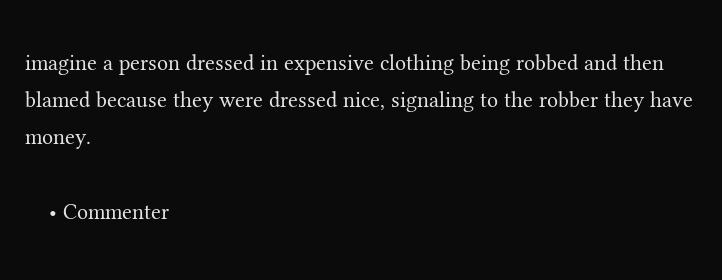imagine a person dressed in expensive clothing being robbed and then blamed because they were dressed nice, signaling to the robber they have money.

    • Commenter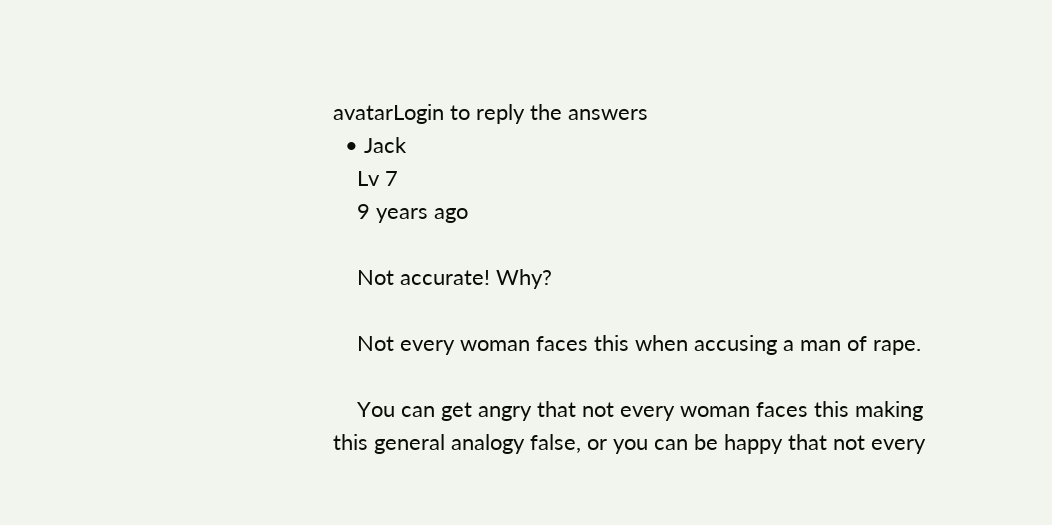avatarLogin to reply the answers
  • Jack
    Lv 7
    9 years ago

    Not accurate! Why?

    Not every woman faces this when accusing a man of rape.

    You can get angry that not every woman faces this making this general analogy false, or you can be happy that not every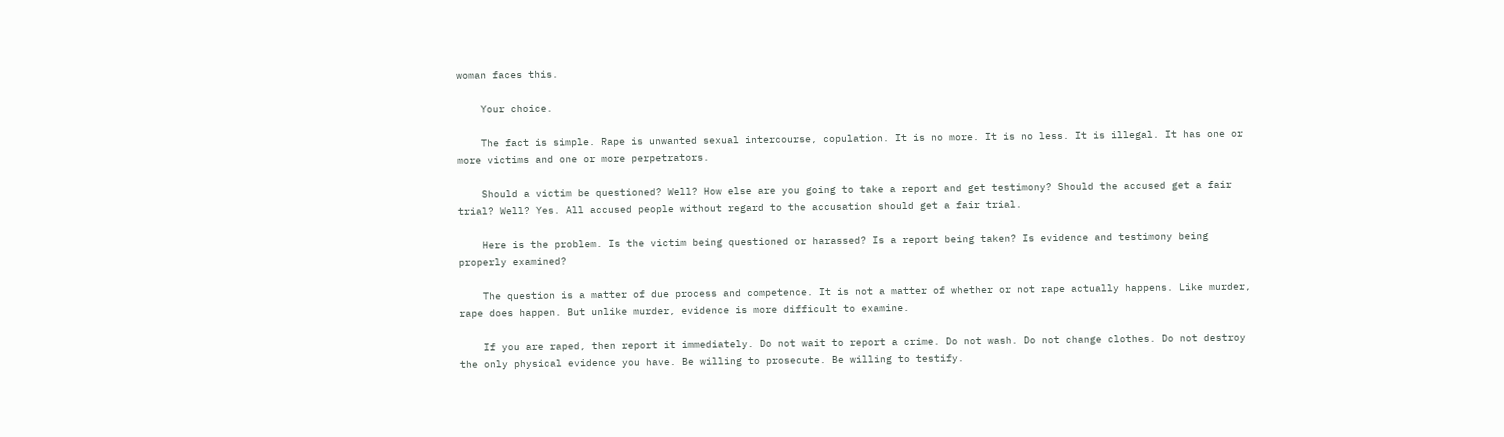woman faces this.

    Your choice.

    The fact is simple. Rape is unwanted sexual intercourse, copulation. It is no more. It is no less. It is illegal. It has one or more victims and one or more perpetrators.

    Should a victim be questioned? Well? How else are you going to take a report and get testimony? Should the accused get a fair trial? Well? Yes. All accused people without regard to the accusation should get a fair trial.

    Here is the problem. Is the victim being questioned or harassed? Is a report being taken? Is evidence and testimony being properly examined?

    The question is a matter of due process and competence. It is not a matter of whether or not rape actually happens. Like murder, rape does happen. But unlike murder, evidence is more difficult to examine.

    If you are raped, then report it immediately. Do not wait to report a crime. Do not wash. Do not change clothes. Do not destroy the only physical evidence you have. Be willing to prosecute. Be willing to testify.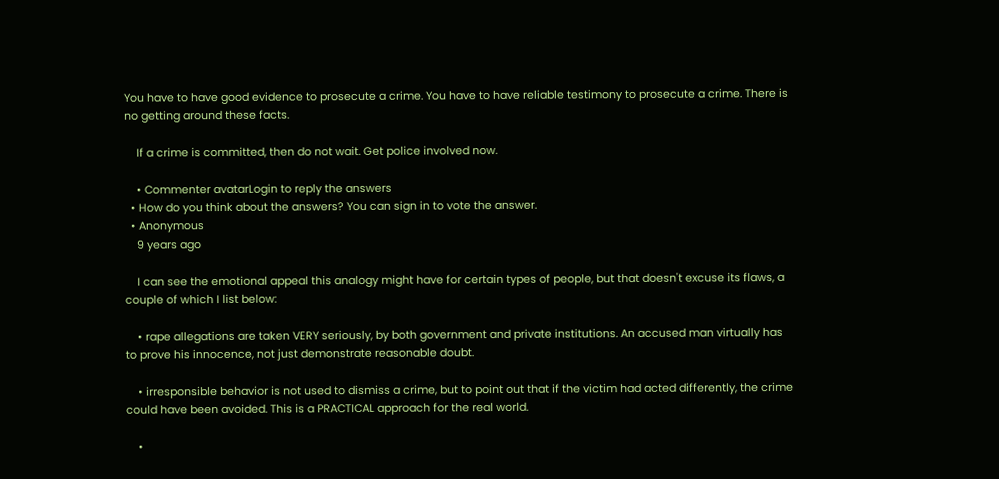You have to have good evidence to prosecute a crime. You have to have reliable testimony to prosecute a crime. There is no getting around these facts.

    If a crime is committed, then do not wait. Get police involved now.

    • Commenter avatarLogin to reply the answers
  • How do you think about the answers? You can sign in to vote the answer.
  • Anonymous
    9 years ago

    I can see the emotional appeal this analogy might have for certain types of people, but that doesn't excuse its flaws, a couple of which I list below:

    • rape allegations are taken VERY seriously, by both government and private institutions. An accused man virtually has to prove his innocence, not just demonstrate reasonable doubt.

    • irresponsible behavior is not used to dismiss a crime, but to point out that if the victim had acted differently, the crime could have been avoided. This is a PRACTICAL approach for the real world.

    •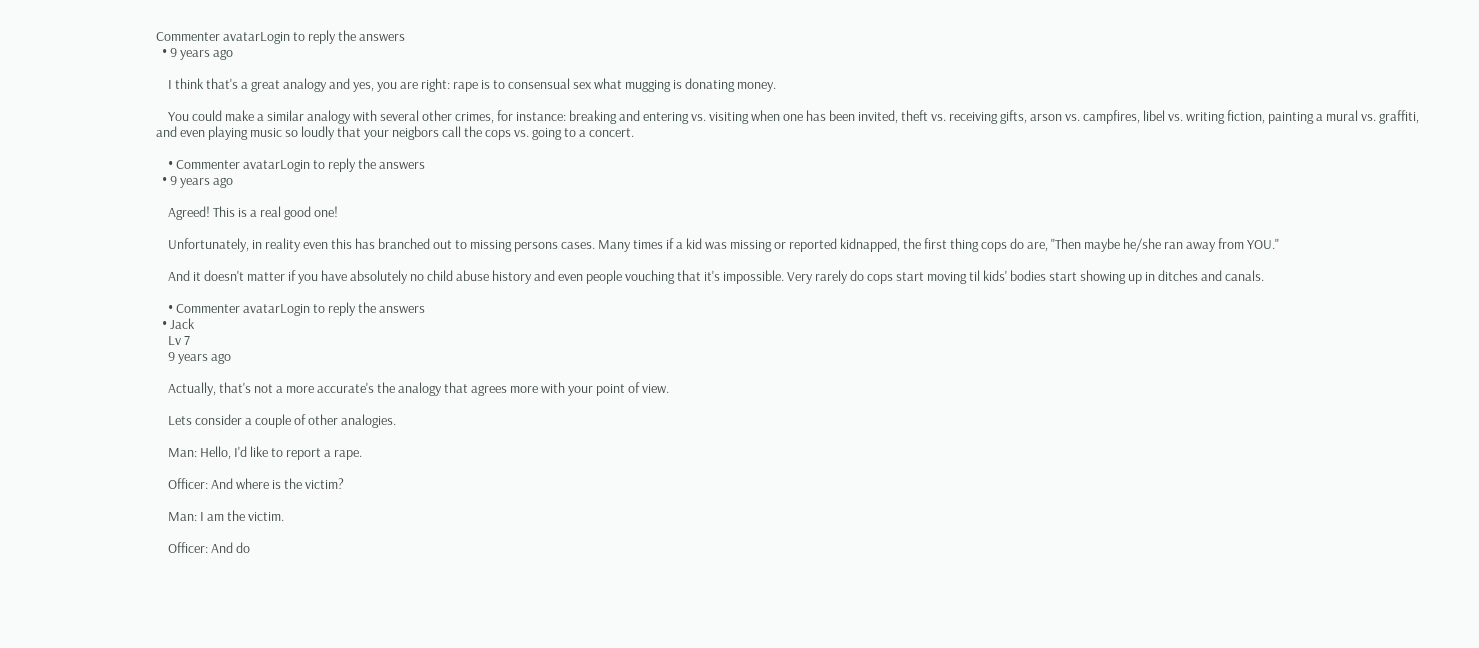Commenter avatarLogin to reply the answers
  • 9 years ago

    I think that's a great analogy and yes, you are right: rape is to consensual sex what mugging is donating money.

    You could make a similar analogy with several other crimes, for instance: breaking and entering vs. visiting when one has been invited, theft vs. receiving gifts, arson vs. campfires, libel vs. writing fiction, painting a mural vs. graffiti, and even playing music so loudly that your neigbors call the cops vs. going to a concert.

    • Commenter avatarLogin to reply the answers
  • 9 years ago

    Agreed! This is a real good one!

    Unfortunately, in reality even this has branched out to missing persons cases. Many times if a kid was missing or reported kidnapped, the first thing cops do are, "Then maybe he/she ran away from YOU."

    And it doesn't matter if you have absolutely no child abuse history and even people vouching that it's impossible. Very rarely do cops start moving til kids' bodies start showing up in ditches and canals.

    • Commenter avatarLogin to reply the answers
  • Jack
    Lv 7
    9 years ago

    Actually, that's not a more accurate's the analogy that agrees more with your point of view.

    Lets consider a couple of other analogies.

    Man: Hello, I'd like to report a rape.

    Officer: And where is the victim?

    Man: I am the victim.

    Officer: And do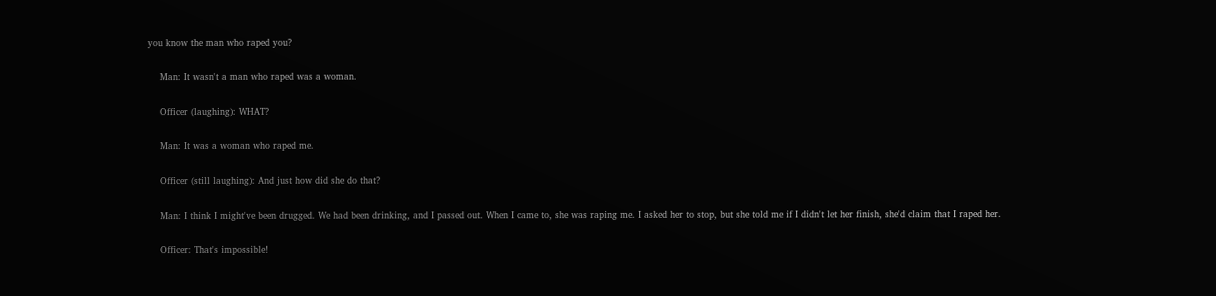you know the man who raped you?

    Man: It wasn't a man who raped was a woman.

    Officer (laughing): WHAT?

    Man: It was a woman who raped me.

    Officer (still laughing): And just how did she do that?

    Man: I think I might've been drugged. We had been drinking, and I passed out. When I came to, she was raping me. I asked her to stop, but she told me if I didn't let her finish, she'd claim that I raped her.

    Officer: That's impossible!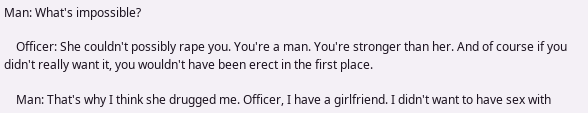Man: What's impossible?

    Officer: She couldn't possibly rape you. You're a man. You're stronger than her. And of course if you didn't really want it, you wouldn't have been erect in the first place.

    Man: That's why I think she drugged me. Officer, I have a girlfriend. I didn't want to have sex with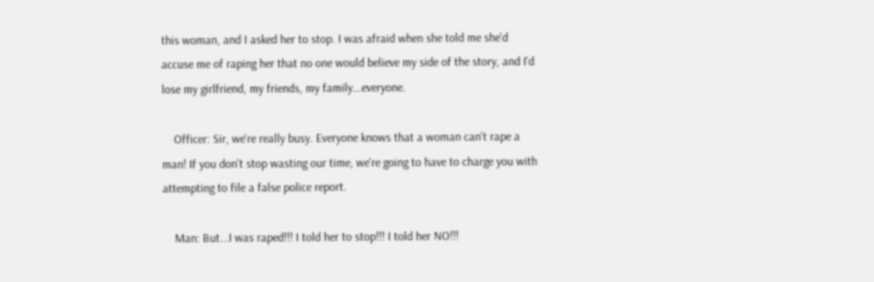this woman, and I asked her to stop. I was afraid when she told me she'd accuse me of raping her that no one would believe my side of the story, and I'd lose my girlfriend, my friends, my family...everyone.

    Officer: Sir, we're really busy. Everyone knows that a woman can't rape a man! If you don't stop wasting our time, we're going to have to charge you with attempting to file a false police report.

    Man: But...I was raped!!! I told her to stop!!! I told her NO!!!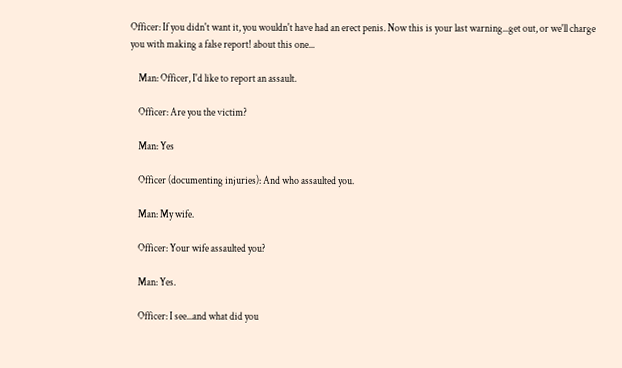Officer: If you didn't want it, you wouldn't have had an erect penis. Now this is your last warning...get out, or we'll charge you with making a false report! about this one...

    Man: Officer, I'd like to report an assault.

    Officer: Are you the victim?

    Man: Yes

    Officer (documenting injuries): And who assaulted you.

    Man: My wife.

    Officer: Your wife assaulted you?

    Man: Yes.

    Officer: I see...and what did you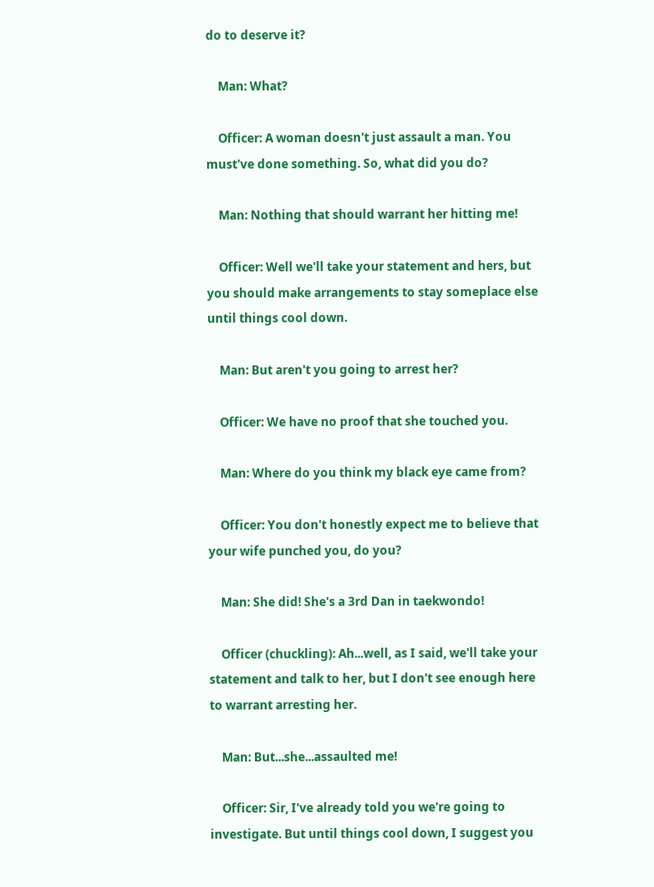do to deserve it?

    Man: What?

    Officer: A woman doesn't just assault a man. You must've done something. So, what did you do?

    Man: Nothing that should warrant her hitting me!

    Officer: Well we'll take your statement and hers, but you should make arrangements to stay someplace else until things cool down.

    Man: But aren't you going to arrest her?

    Officer: We have no proof that she touched you.

    Man: Where do you think my black eye came from?

    Officer: You don't honestly expect me to believe that your wife punched you, do you?

    Man: She did! She's a 3rd Dan in taekwondo!

    Officer (chuckling): Ah...well, as I said, we'll take your statement and talk to her, but I don't see enough here to warrant arresting her.

    Man: But...she...assaulted me!

    Officer: Sir, I've already told you we're going to investigate. But until things cool down, I suggest you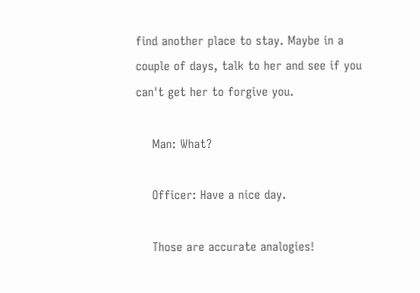find another place to stay. Maybe in a couple of days, talk to her and see if you can't get her to forgive you.

    Man: What?

    Officer: Have a nice day.

    Those are accurate analogies!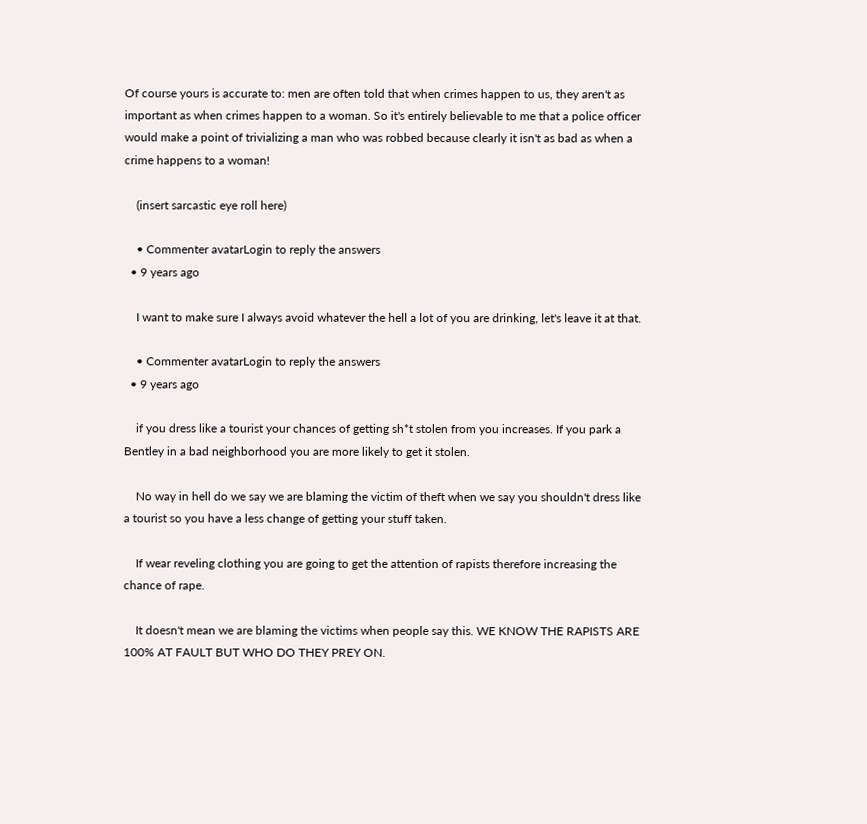Of course yours is accurate to: men are often told that when crimes happen to us, they aren't as important as when crimes happen to a woman. So it's entirely believable to me that a police officer would make a point of trivializing a man who was robbed because clearly it isn't as bad as when a crime happens to a woman!

    (insert sarcastic eye roll here)

    • Commenter avatarLogin to reply the answers
  • 9 years ago

    I want to make sure I always avoid whatever the hell a lot of you are drinking, let's leave it at that.

    • Commenter avatarLogin to reply the answers
  • 9 years ago

    if you dress like a tourist your chances of getting sh*t stolen from you increases. If you park a Bentley in a bad neighborhood you are more likely to get it stolen.

    No way in hell do we say we are blaming the victim of theft when we say you shouldn't dress like a tourist so you have a less change of getting your stuff taken.

    If wear reveling clothing you are going to get the attention of rapists therefore increasing the chance of rape.

    It doesn't mean we are blaming the victims when people say this. WE KNOW THE RAPISTS ARE 100% AT FAULT BUT WHO DO THEY PREY ON.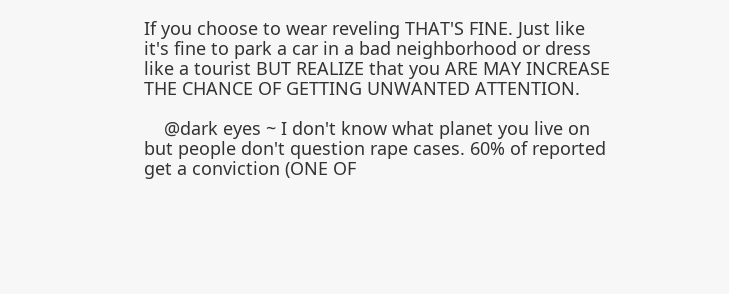If you choose to wear reveling THAT'S FINE. Just like it's fine to park a car in a bad neighborhood or dress like a tourist BUT REALIZE that you ARE MAY INCREASE THE CHANCE OF GETTING UNWANTED ATTENTION.

    @dark eyes ~ I don't know what planet you live on but people don't question rape cases. 60% of reported get a conviction (ONE OF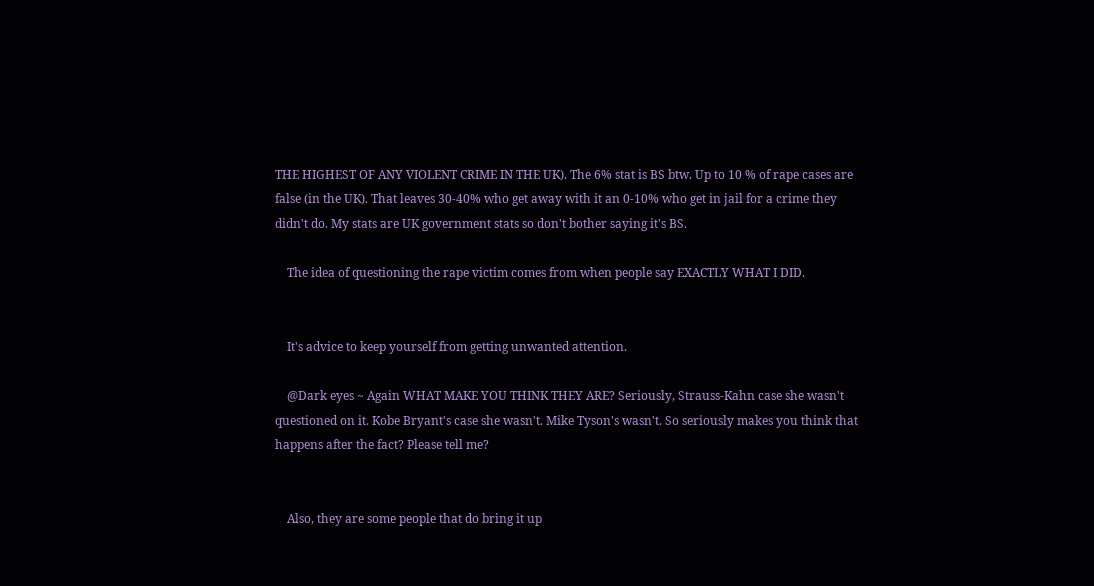THE HIGHEST OF ANY VIOLENT CRIME IN THE UK). The 6% stat is BS btw. Up to 10 % of rape cases are false (in the UK). That leaves 30-40% who get away with it an 0-10% who get in jail for a crime they didn't do. My stats are UK government stats so don't bother saying it's BS.

    The idea of questioning the rape victim comes from when people say EXACTLY WHAT I DID.


    It's advice to keep yourself from getting unwanted attention.

    @Dark eyes ~ Again WHAT MAKE YOU THINK THEY ARE? Seriously, Strauss-Kahn case she wasn't questioned on it. Kobe Bryant's case she wasn't. Mike Tyson's wasn't. So seriously makes you think that happens after the fact? Please tell me?


    Also, they are some people that do bring it up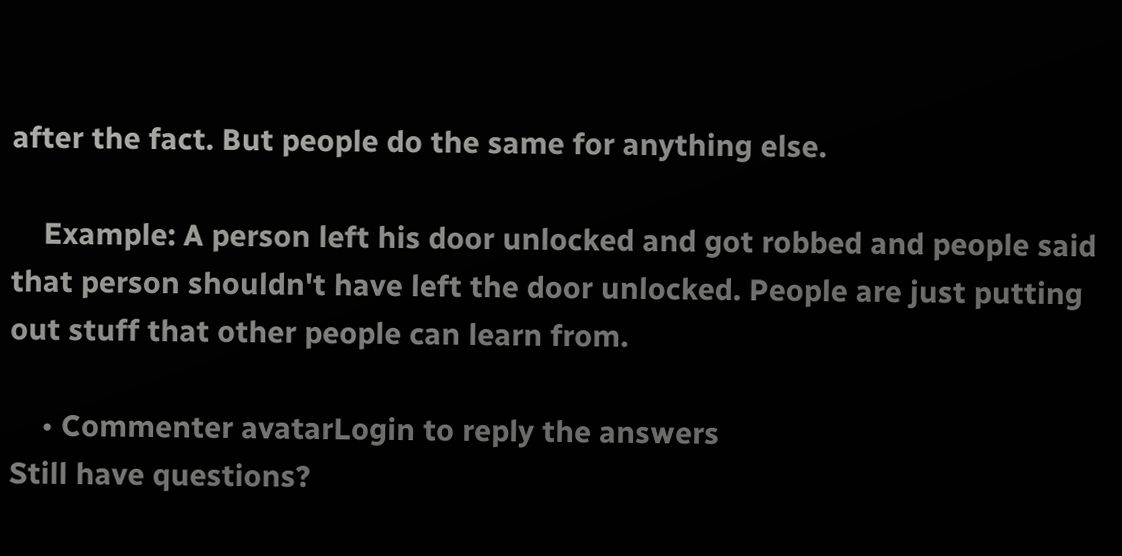after the fact. But people do the same for anything else.

    Example: A person left his door unlocked and got robbed and people said that person shouldn't have left the door unlocked. People are just putting out stuff that other people can learn from.

    • Commenter avatarLogin to reply the answers
Still have questions?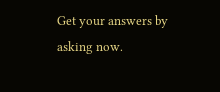Get your answers by asking now.